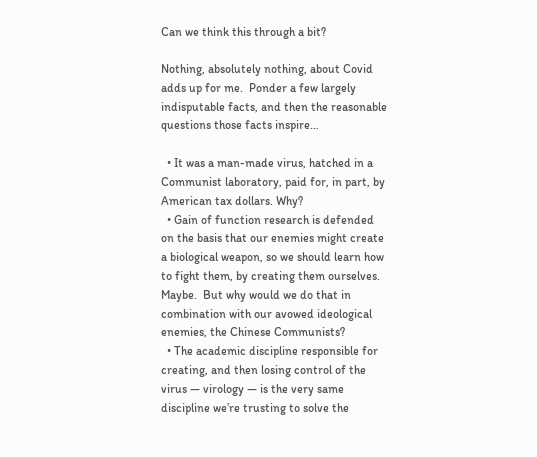Can we think this through a bit?

Nothing, absolutely nothing, about Covid adds up for me.  Ponder a few largely indisputable facts, and then the reasonable questions those facts inspire…

  • It was a man-made virus, hatched in a Communist laboratory, paid for, in part, by American tax dollars. Why?
  • Gain of function research is defended on the basis that our enemies might create a biological weapon, so we should learn how to fight them, by creating them ourselves.  Maybe.  But why would we do that in combination with our avowed ideological enemies, the Chinese Communists?
  • The academic discipline responsible for creating, and then losing control of the virus — virology — is the very same discipline we’re trusting to solve the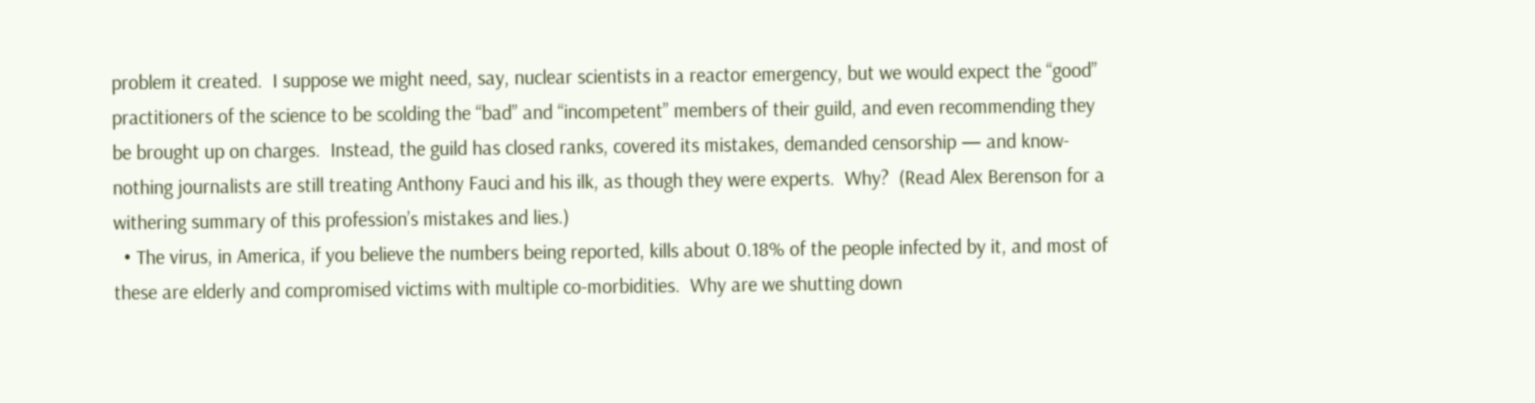problem it created.  I suppose we might need, say, nuclear scientists in a reactor emergency, but we would expect the “good” practitioners of the science to be scolding the “bad” and “incompetent” members of their guild, and even recommending they be brought up on charges.  Instead, the guild has closed ranks, covered its mistakes, demanded censorship — and know-nothing journalists are still treating Anthony Fauci and his ilk, as though they were experts.  Why?  (Read Alex Berenson for a withering summary of this profession’s mistakes and lies.)
  • The virus, in America, if you believe the numbers being reported, kills about 0.18% of the people infected by it, and most of these are elderly and compromised victims with multiple co-morbidities.  Why are we shutting down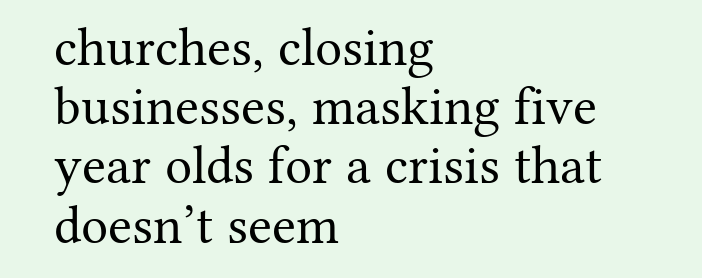churches, closing businesses, masking five year olds for a crisis that doesn’t seem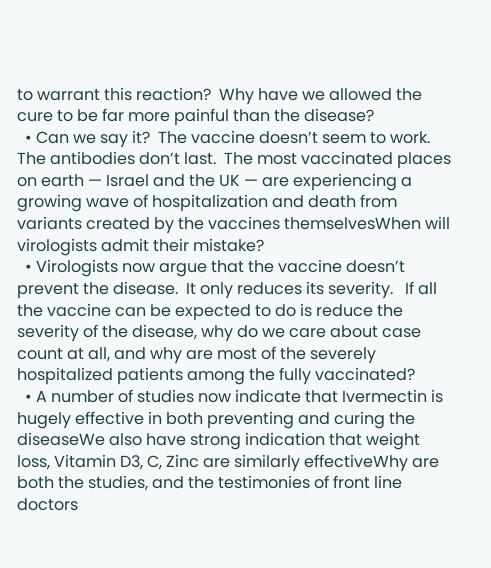to warrant this reaction?  Why have we allowed the cure to be far more painful than the disease?
  • Can we say it?  The vaccine doesn’t seem to work.  The antibodies don’t last.  The most vaccinated places on earth — Israel and the UK — are experiencing a growing wave of hospitalization and death from variants created by the vaccines themselvesWhen will virologists admit their mistake?
  • Virologists now argue that the vaccine doesn’t prevent the disease.  It only reduces its severity.   If all the vaccine can be expected to do is reduce the severity of the disease, why do we care about case count at all, and why are most of the severely hospitalized patients among the fully vaccinated?
  • A number of studies now indicate that Ivermectin is hugely effective in both preventing and curing the diseaseWe also have strong indication that weight loss, Vitamin D3, C, Zinc are similarly effectiveWhy are both the studies, and the testimonies of front line doctors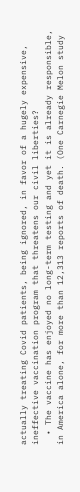actually treating Covid patients, being ignored, in favor of a hugely expensive, ineffective vaccination program that threatens our civil liberties?
  • The vaccine has enjoyed no long-term testing and yet it is already responsible, in America alone, for more than 12,313 reports of death. (One Carnegie Melon study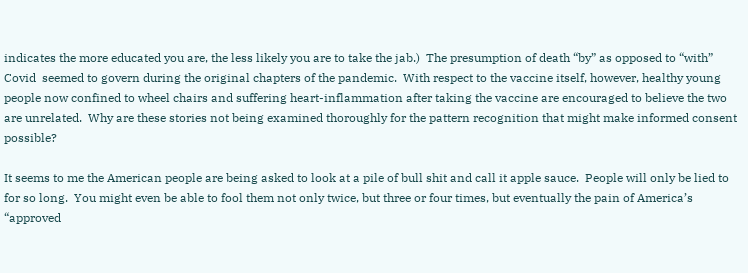indicates the more educated you are, the less likely you are to take the jab.)  The presumption of death “by” as opposed to “with” Covid  seemed to govern during the original chapters of the pandemic.  With respect to the vaccine itself, however, healthy young people now confined to wheel chairs and suffering heart-inflammation after taking the vaccine are encouraged to believe the two are unrelated.  Why are these stories not being examined thoroughly for the pattern recognition that might make informed consent possible?

It seems to me the American people are being asked to look at a pile of bull shit and call it apple sauce.  People will only be lied to for so long.  You might even be able to fool them not only twice, but three or four times, but eventually the pain of America’s “approved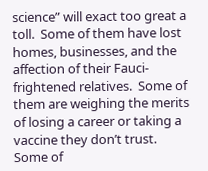science” will exact too great a toll.  Some of them have lost homes, businesses, and the affection of their Fauci-frightened relatives.  Some of them are weighing the merits of losing a career or taking a vaccine they don’t trust.  Some of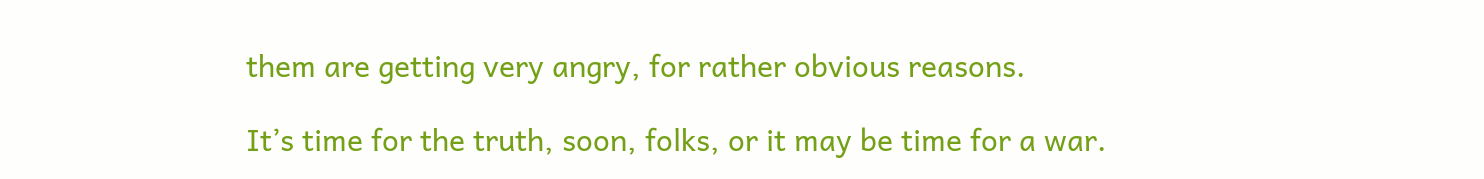them are getting very angry, for rather obvious reasons.

It’s time for the truth, soon, folks, or it may be time for a war.